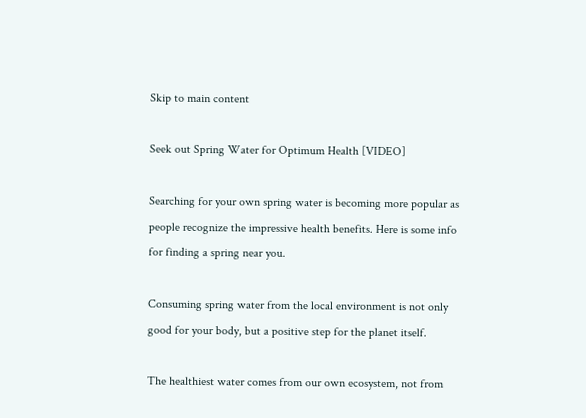Skip to main content

Seek out Spring Water for Optimum Health [VIDEO]

Searching for your own spring water is becoming more popular as people recognize the impressive health benefits. Here is some info for finding a spring near you.

Consuming spring water from the local environment is not only good for your body, but a positive step for the planet itself.

The healthiest water comes from our own ecosystem, not from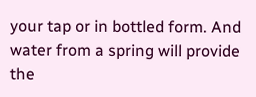your tap or in bottled form. And water from a spring will provide the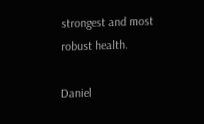strongest and most robust health.

Daniel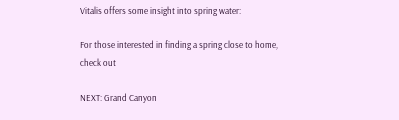Vitalis offers some insight into spring water:

For those interested in finding a spring close to home, check out

NEXT: Grand Canyon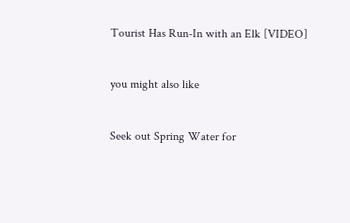Tourist Has Run-In with an Elk [VIDEO]

you might also like

Seek out Spring Water for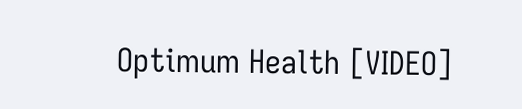Optimum Health [VIDEO]